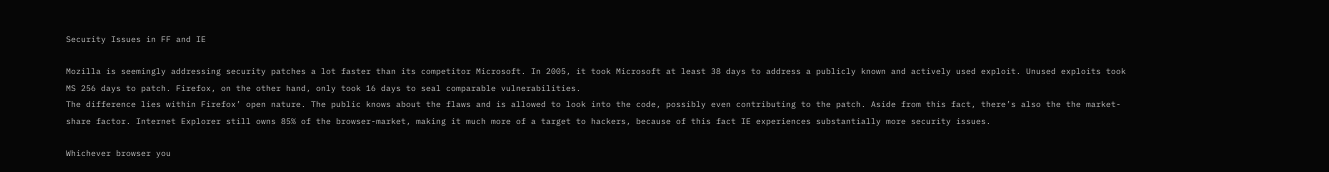Security Issues in FF and IE

Mozilla is seemingly addressing security patches a lot faster than its competitor Microsoft. In 2005, it took Microsoft at least 38 days to address a publicly known and actively used exploit. Unused exploits took MS 256 days to patch. Firefox, on the other hand, only took 16 days to seal comparable vulnerabilities.
The difference lies within Firefox’ open nature. The public knows about the flaws and is allowed to look into the code, possibly even contributing to the patch. Aside from this fact, there’s also the the market-share factor. Internet Explorer still owns 85% of the browser-market, making it much more of a target to hackers, because of this fact IE experiences substantially more security issues.

Whichever browser you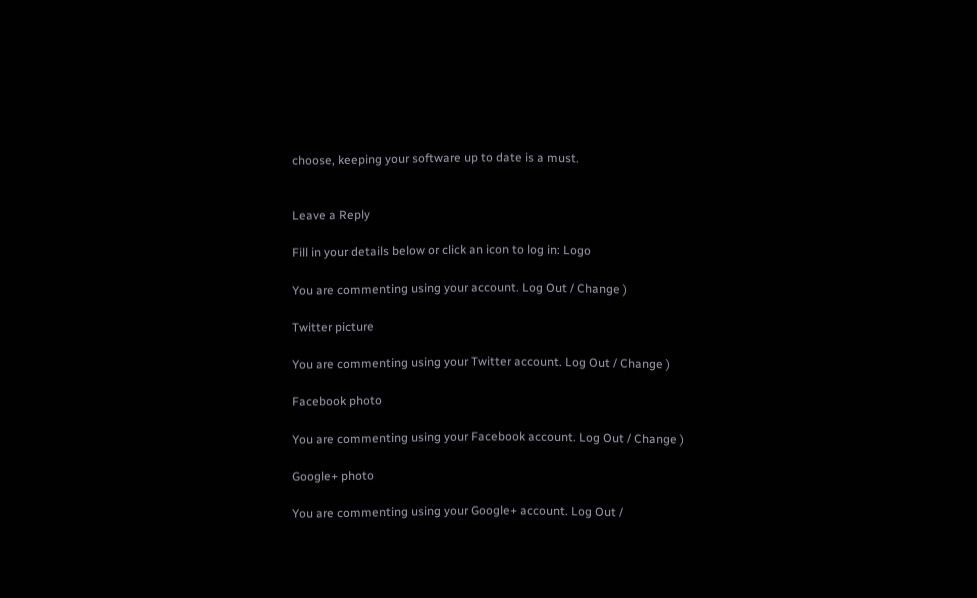choose, keeping your software up to date is a must.


Leave a Reply

Fill in your details below or click an icon to log in: Logo

You are commenting using your account. Log Out / Change )

Twitter picture

You are commenting using your Twitter account. Log Out / Change )

Facebook photo

You are commenting using your Facebook account. Log Out / Change )

Google+ photo

You are commenting using your Google+ account. Log Out /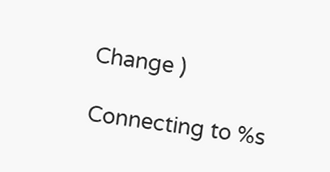Change )

Connecting to %s